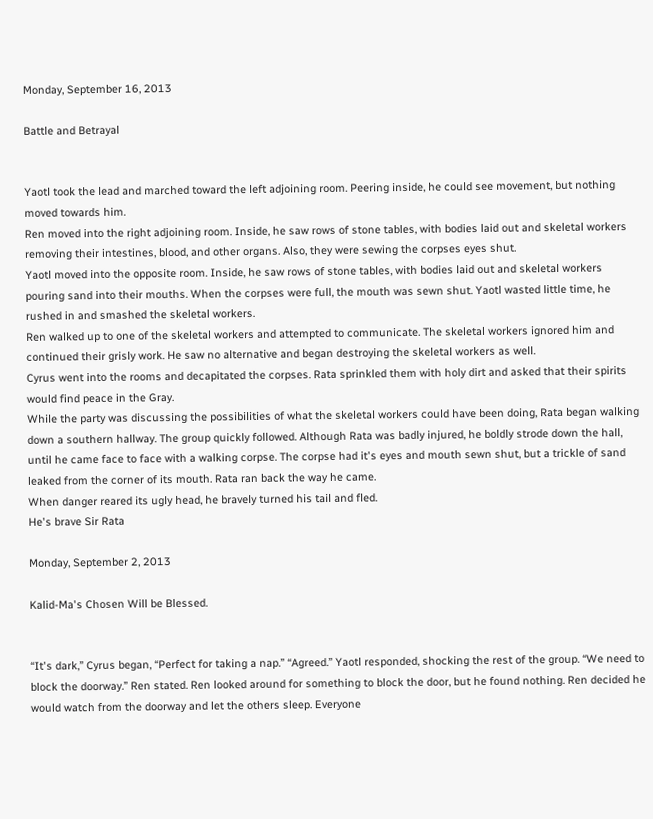Monday, September 16, 2013

Battle and Betrayal


Yaotl took the lead and marched toward the left adjoining room. Peering inside, he could see movement, but nothing moved towards him.
Ren moved into the right adjoining room. Inside, he saw rows of stone tables, with bodies laid out and skeletal workers removing their intestines, blood, and other organs. Also, they were sewing the corpses eyes shut.
Yaotl moved into the opposite room. Inside, he saw rows of stone tables, with bodies laid out and skeletal workers pouring sand into their mouths. When the corpses were full, the mouth was sewn shut. Yaotl wasted little time, he rushed in and smashed the skeletal workers.
Ren walked up to one of the skeletal workers and attempted to communicate. The skeletal workers ignored him and continued their grisly work. He saw no alternative and began destroying the skeletal workers as well.
Cyrus went into the rooms and decapitated the corpses. Rata sprinkled them with holy dirt and asked that their spirits would find peace in the Gray.
While the party was discussing the possibilities of what the skeletal workers could have been doing, Rata began walking down a southern hallway. The group quickly followed. Although Rata was badly injured, he boldly strode down the hall, until he came face to face with a walking corpse. The corpse had it's eyes and mouth sewn shut, but a trickle of sand leaked from the corner of its mouth. Rata ran back the way he came.
When danger reared its ugly head, he bravely turned his tail and fled.
He's brave Sir Rata

Monday, September 2, 2013

Kalid-Ma's Chosen Will be Blessed.


“It's dark,” Cyrus began, “Perfect for taking a nap.” “Agreed.” Yaotl responded, shocking the rest of the group. “We need to block the doorway.” Ren stated. Ren looked around for something to block the door, but he found nothing. Ren decided he would watch from the doorway and let the others sleep. Everyone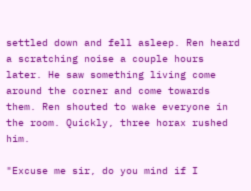settled down and fell asleep. Ren heard a scratching noise a couple hours later. He saw something living come around the corner and come towards them. Ren shouted to wake everyone in the room. Quickly, three horax rushed him.

"Excuse me sir, do you mind if I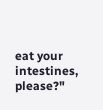eat your intestines, please?"